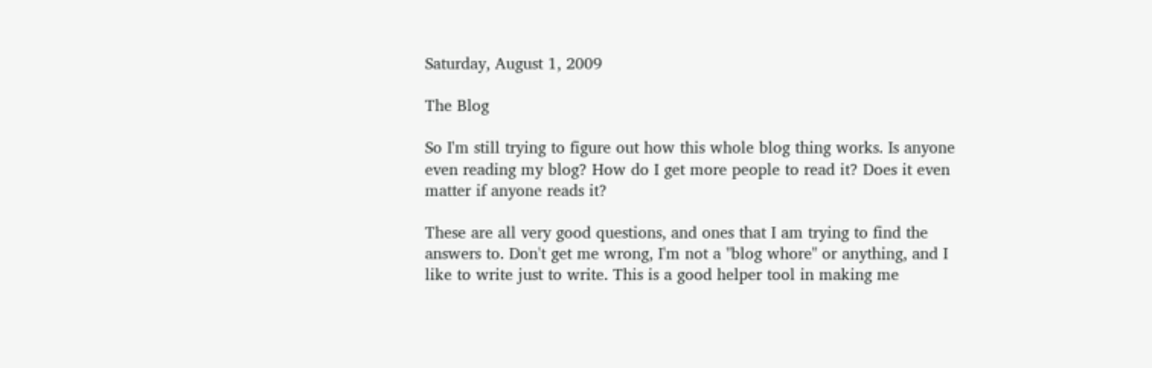Saturday, August 1, 2009

The Blog

So I'm still trying to figure out how this whole blog thing works. Is anyone even reading my blog? How do I get more people to read it? Does it even matter if anyone reads it?

These are all very good questions, and ones that I am trying to find the answers to. Don't get me wrong, I'm not a "blog whore" or anything, and I like to write just to write. This is a good helper tool in making me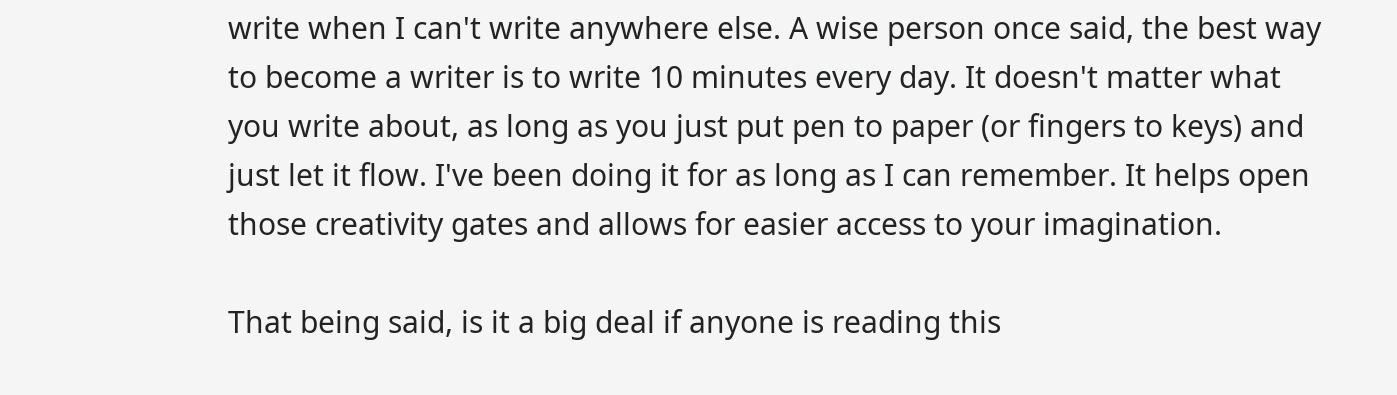write when I can't write anywhere else. A wise person once said, the best way to become a writer is to write 10 minutes every day. It doesn't matter what you write about, as long as you just put pen to paper (or fingers to keys) and just let it flow. I've been doing it for as long as I can remember. It helps open those creativity gates and allows for easier access to your imagination.

That being said, is it a big deal if anyone is reading this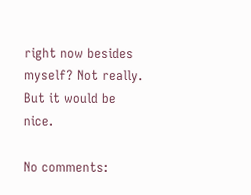right now besides myself? Not really. But it would be nice.

No comments: